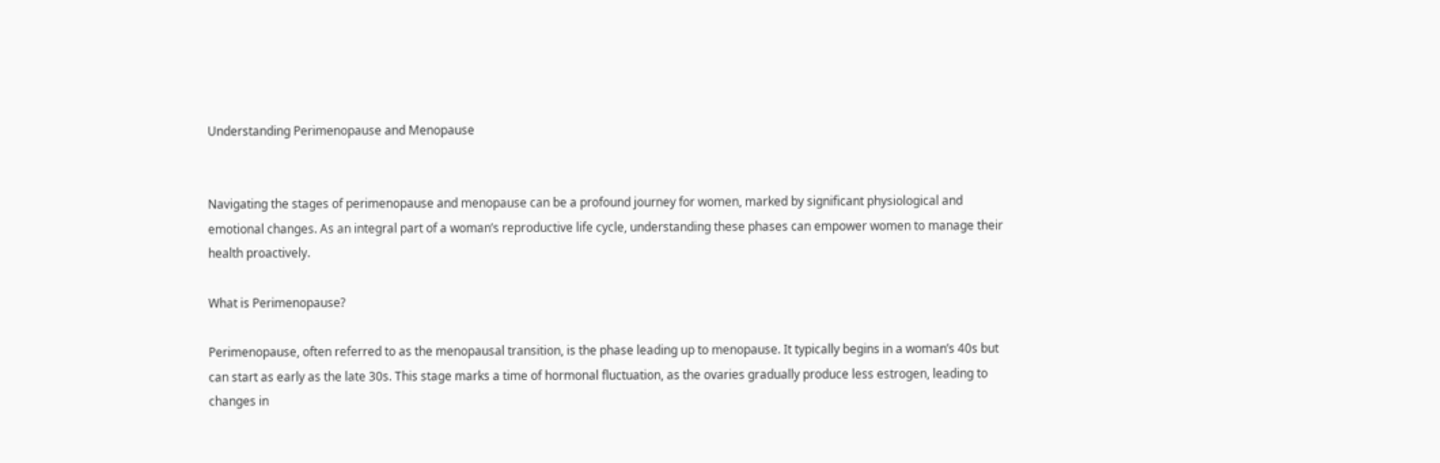Understanding Perimenopause and Menopause


Navigating the stages of perimenopause and menopause can be a profound journey for women, marked by significant physiological and emotional changes. As an integral part of a woman’s reproductive life cycle, understanding these phases can empower women to manage their health proactively.

What is Perimenopause?

Perimenopause, often referred to as the menopausal transition, is the phase leading up to menopause. It typically begins in a woman’s 40s but can start as early as the late 30s. This stage marks a time of hormonal fluctuation, as the ovaries gradually produce less estrogen, leading to changes in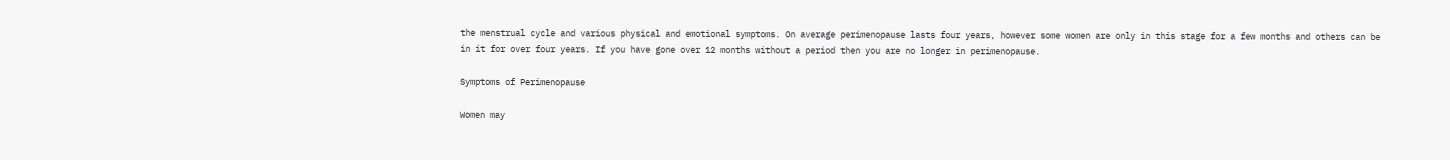the menstrual cycle and various physical and emotional symptoms. On average perimenopause lasts four years, however some women are only in this stage for a few months and others can be in it for over four years. If you have gone over 12 months without a period then you are no longer in perimenopause.

Symptoms of Perimenopause

Women may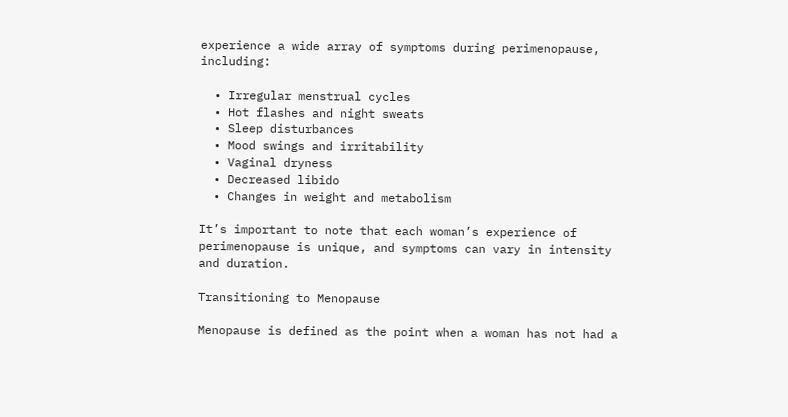experience a wide array of symptoms during perimenopause, including:

  • Irregular menstrual cycles
  • Hot flashes and night sweats
  • Sleep disturbances
  • Mood swings and irritability
  • Vaginal dryness
  • Decreased libido
  • Changes in weight and metabolism

It’s important to note that each woman’s experience of perimenopause is unique, and symptoms can vary in intensity and duration.

Transitioning to Menopause

Menopause is defined as the point when a woman has not had a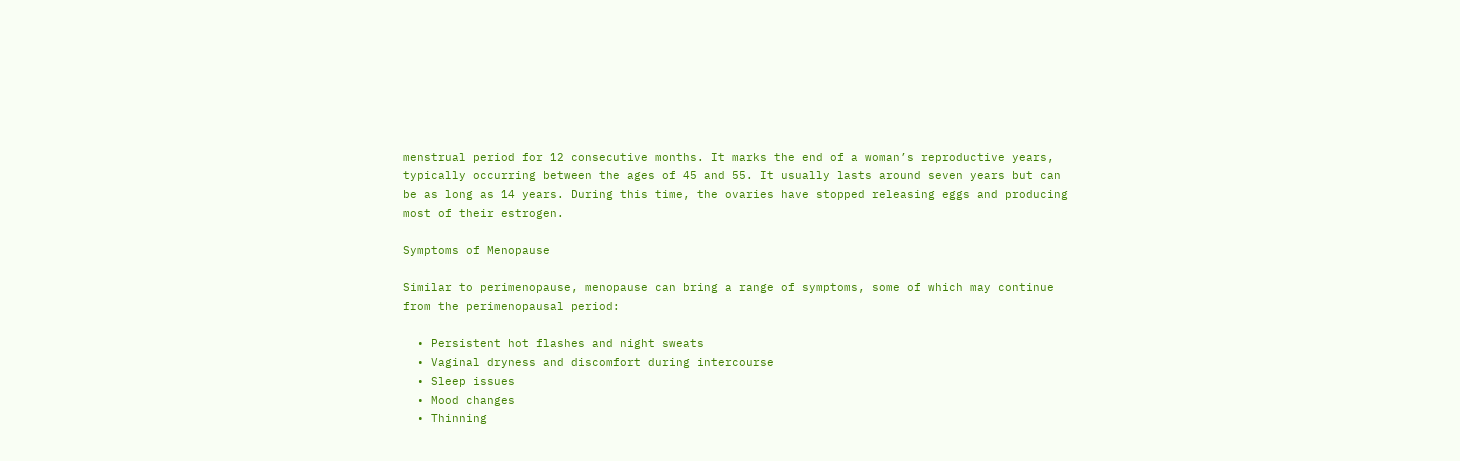menstrual period for 12 consecutive months. It marks the end of a woman’s reproductive years, typically occurring between the ages of 45 and 55. It usually lasts around seven years but can be as long as 14 years. During this time, the ovaries have stopped releasing eggs and producing most of their estrogen.

Symptoms of Menopause

Similar to perimenopause, menopause can bring a range of symptoms, some of which may continue from the perimenopausal period:

  • Persistent hot flashes and night sweats
  • Vaginal dryness and discomfort during intercourse
  • Sleep issues
  • Mood changes
  • Thinning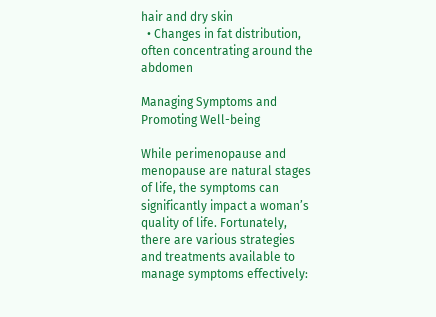hair and dry skin
  • Changes in fat distribution, often concentrating around the abdomen

Managing Symptoms and Promoting Well-being

While perimenopause and menopause are natural stages of life, the symptoms can significantly impact a woman’s quality of life. Fortunately, there are various strategies and treatments available to manage symptoms effectively: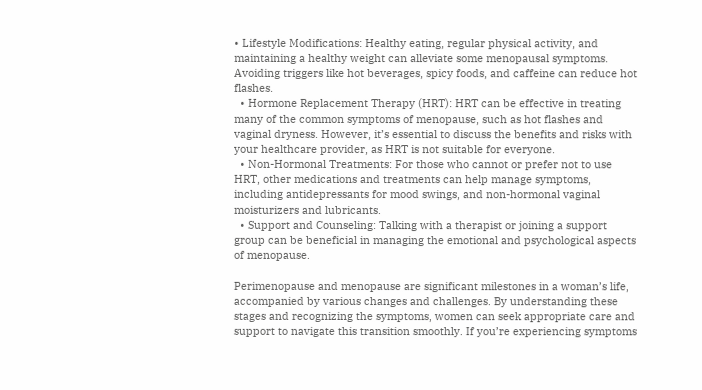• Lifestyle Modifications: Healthy eating, regular physical activity, and maintaining a healthy weight can alleviate some menopausal symptoms. Avoiding triggers like hot beverages, spicy foods, and caffeine can reduce hot flashes.
  • Hormone Replacement Therapy (HRT): HRT can be effective in treating many of the common symptoms of menopause, such as hot flashes and vaginal dryness. However, it’s essential to discuss the benefits and risks with your healthcare provider, as HRT is not suitable for everyone.
  • Non-Hormonal Treatments: For those who cannot or prefer not to use HRT, other medications and treatments can help manage symptoms, including antidepressants for mood swings, and non-hormonal vaginal moisturizers and lubricants.
  • Support and Counseling: Talking with a therapist or joining a support group can be beneficial in managing the emotional and psychological aspects of menopause.

Perimenopause and menopause are significant milestones in a woman’s life, accompanied by various changes and challenges. By understanding these stages and recognizing the symptoms, women can seek appropriate care and support to navigate this transition smoothly. If you’re experiencing symptoms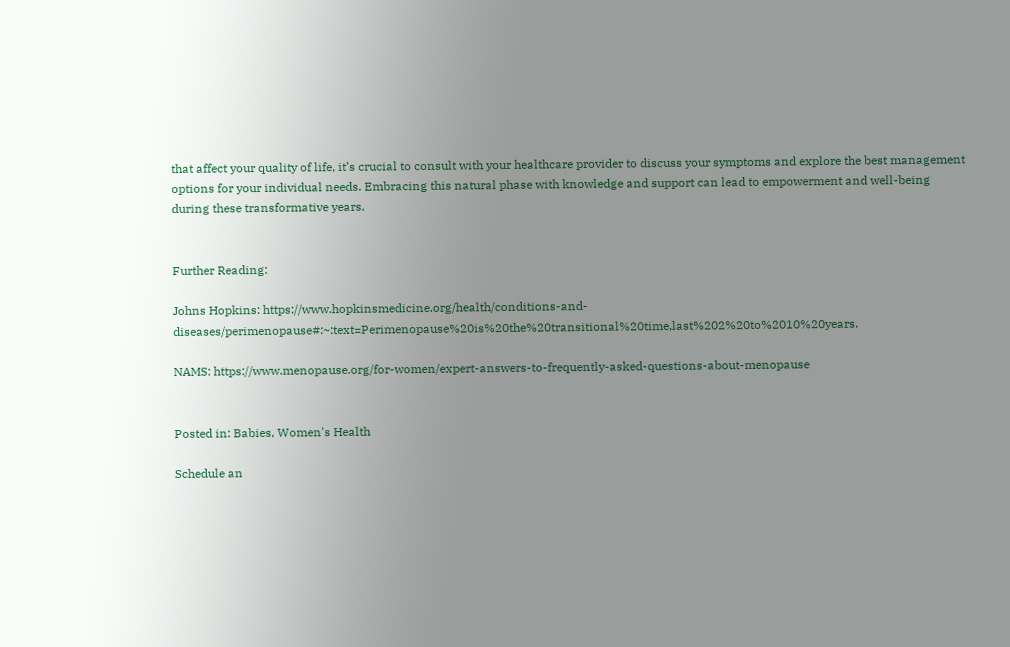that affect your quality of life, it’s crucial to consult with your healthcare provider to discuss your symptoms and explore the best management options for your individual needs. Embracing this natural phase with knowledge and support can lead to empowerment and well-being during these transformative years.


Further Reading:

Johns Hopkins: https://www.hopkinsmedicine.org/health/conditions-and-diseases/perimenopause#:~:text=Perimenopause%20is%20the%20transitional%20time,last%202%20to%2010%20years.

NAMS: https://www.menopause.org/for-women/expert-answers-to-frequently-asked-questions-about-menopause


Posted in: Babies, Women's Health

Schedule an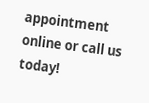appointment
online or call us today!